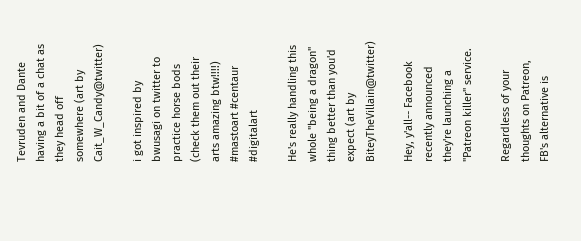Tevruden and Dante having a bit of a chat as they head off somewhere (art by Cait_W_Candy@twitter)

i got inspired by bwusagi on twitter to practice horse bods (check them out their arts amazing btw!!!!)
#mastoart #centaur #digitalart

He's really handling this whole "being a dragon" thing better than you'd expect (art by BiteyTheVillain@twitter)

Hey, y'all-- Facebook recently announced they're launching a "Patreon killer" service.

Regardless of your thoughts on Patreon, FB's alternative is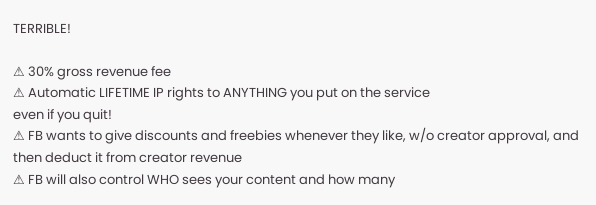TERRIBLE!

⚠ 30% gross revenue fee
⚠ Automatic LIFETIME IP rights to ANYTHING you put on the service
even if you quit!
⚠ FB wants to give discounts and freebies whenever they like, w/o creator approval, and then deduct it from creator revenue
⚠ FB will also control WHO sees your content and how many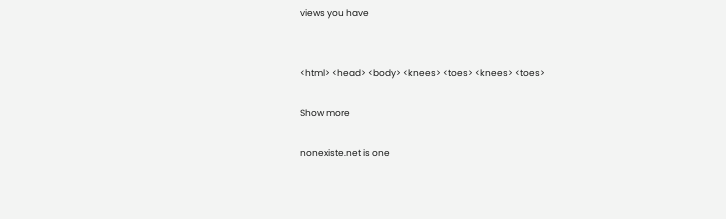views you have


<html> <head> <body> <knees> <toes> <knees> <toes>

Show more

nonexiste.net is one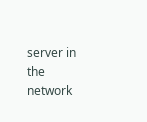server in the network